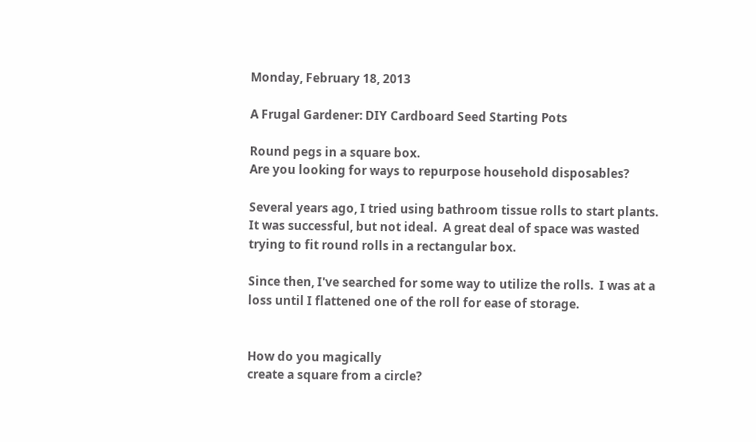Monday, February 18, 2013

A Frugal Gardener: DIY Cardboard Seed Starting Pots

Round pegs in a square box.
Are you looking for ways to repurpose household disposables?

Several years ago, I tried using bathroom tissue rolls to start plants.  It was successful, but not ideal.  A great deal of space was wasted trying to fit round rolls in a rectangular box.

Since then, I've searched for some way to utilize the rolls.  I was at a loss until I flattened one of the roll for ease of storage.


How do you magically
create a square from a circle?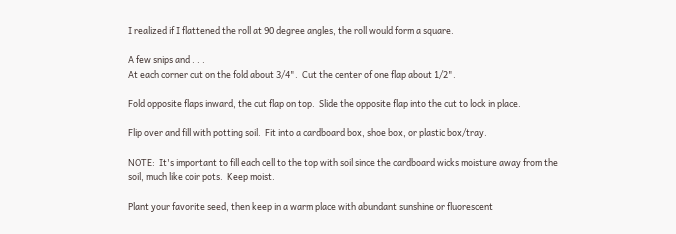I realized if I flattened the roll at 90 degree angles, the roll would form a square.

A few snips and . . .
At each corner cut on the fold about 3/4".  Cut the center of one flap about 1/2".

Fold opposite flaps inward, the cut flap on top.  Slide the opposite flap into the cut to lock in place.

Flip over and fill with potting soil.  Fit into a cardboard box, shoe box, or plastic box/tray.

NOTE:  It's important to fill each cell to the top with soil since the cardboard wicks moisture away from the soil, much like coir pots.  Keep moist.

Plant your favorite seed, then keep in a warm place with abundant sunshine or fluorescent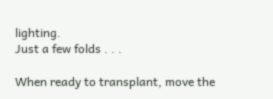lighting.
Just a few folds . . .

When ready to transplant, move the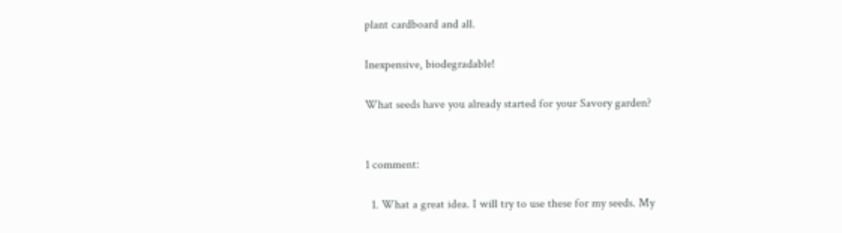plant cardboard and all.

Inexpensive, biodegradable!

What seeds have you already started for your Savory garden?


1 comment:

  1. What a great idea. I will try to use these for my seeds. My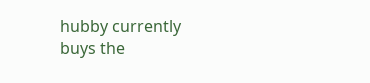hubby currently buys the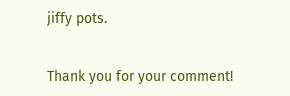jiffy pots.


Thank you for your comment!